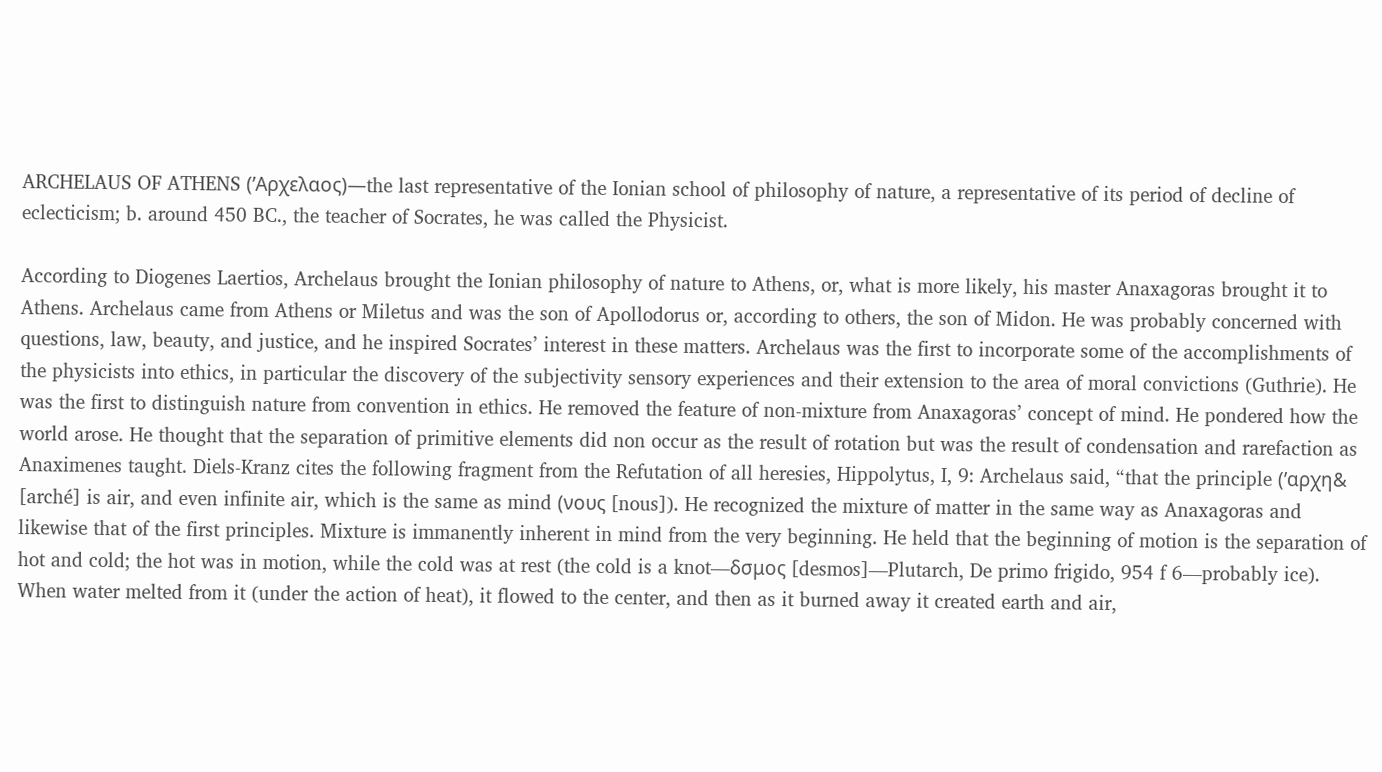ARCHELAUS OF ATHENS (’Αρχελαος)—the last representative of the Ionian school of philosophy of nature, a representative of its period of decline of eclecticism; b. around 450 BC., the teacher of Socrates, he was called the Physicist.

According to Diogenes Laertios, Archelaus brought the Ionian philosophy of nature to Athens, or, what is more likely, his master Anaxagoras brought it to Athens. Archelaus came from Athens or Miletus and was the son of Apollodorus or, according to others, the son of Midon. He was probably concerned with questions, law, beauty, and justice, and he inspired Socrates’ interest in these matters. Archelaus was the first to incorporate some of the accomplishments of the physicists into ethics, in particular the discovery of the subjectivity sensory experiences and their extension to the area of moral convictions (Guthrie). He was the first to distinguish nature from convention in ethics. He removed the feature of non-mixture from Anaxagoras’ concept of mind. He pondered how the world arose. He thought that the separation of primitive elements did non occur as the result of rotation but was the result of condensation and rarefaction as Anaximenes taught. Diels-Kranz cites the following fragment from the Refutation of all heresies, Hippolytus, I, 9: Archelaus said, “that the principle (’αρχη& [arché] is air, and even infinite air, which is the same as mind (νους [nous]). He recognized the mixture of matter in the same way as Anaxagoras and likewise that of the first principles. Mixture is immanently inherent in mind from the very beginning. He held that the beginning of motion is the separation of hot and cold; the hot was in motion, while the cold was at rest (the cold is a knot—δσμος [desmos]—Plutarch, De primo frigido, 954 f 6—probably ice). When water melted from it (under the action of heat), it flowed to the center, and then as it burned away it created earth and air,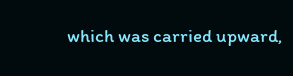which was carried upward,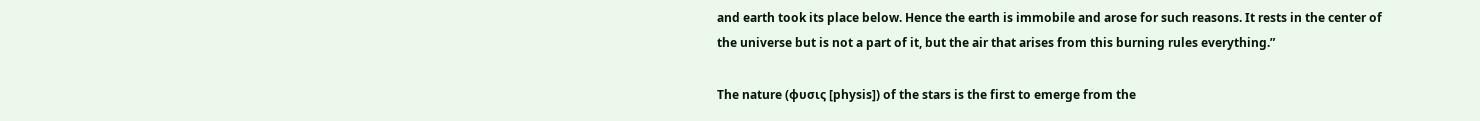and earth took its place below. Hence the earth is immobile and arose for such reasons. It rests in the center of the universe but is not a part of it, but the air that arises from this burning rules everything.”

The nature (φυσις [physis]) of the stars is the first to emerge from the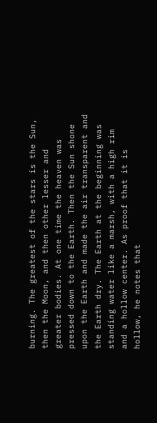burning. The greatest of the stars is the Sun, then the Moon, and then other lesser and greater bodies. At one time the heaven was pressed down to the Earth. Then the Sun shone upon the Earth and made the air transparent and the Earth dry. The Earth at the beginning was standing water like a marsh, with a high rim and a hollow center. As proof that it is hollow, he notes that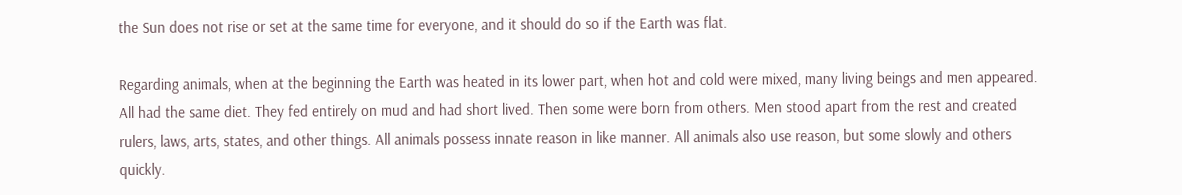the Sun does not rise or set at the same time for everyone, and it should do so if the Earth was flat.

Regarding animals, when at the beginning the Earth was heated in its lower part, when hot and cold were mixed, many living beings and men appeared. All had the same diet. They fed entirely on mud and had short lived. Then some were born from others. Men stood apart from the rest and created rulers, laws, arts, states, and other things. All animals possess innate reason in like manner. All animals also use reason, but some slowly and others quickly.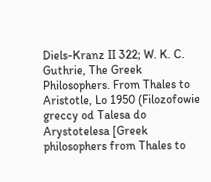Diels-Kranz II 322; W. K. C. Guthrie, The Greek Philosophers. From Thales to Aristotle, Lo 1950 (Filozofowie greccy od Talesa do Arystotelesa [Greek philosophers from Thales to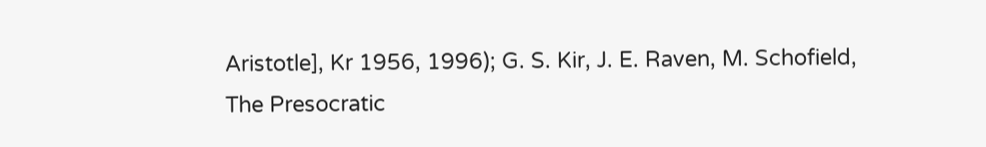Aristotle], Kr 1956, 1996); G. S. Kir, J. E. Raven, M. Schofield, The Presocratic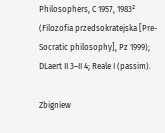Philosophers, C 1957, 1983² (Filozofia przedsokratejska [Pre-Socratic philosophy], Pz 1999); DLaert II 3–II 4; Reale I (passim).

Zbigniew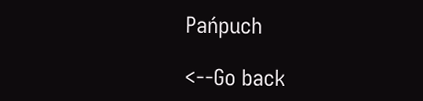Pańpuch

<--Go back